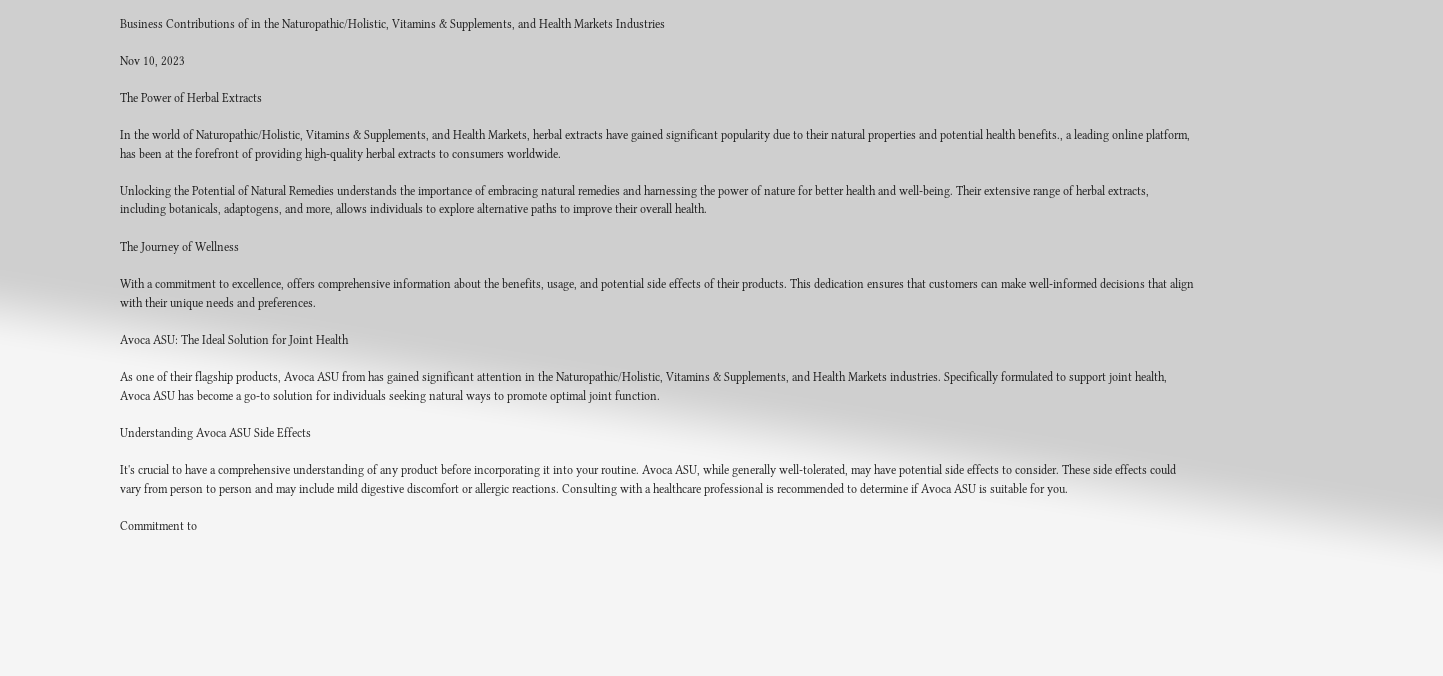Business Contributions of in the Naturopathic/Holistic, Vitamins & Supplements, and Health Markets Industries

Nov 10, 2023

The Power of Herbal Extracts

In the world of Naturopathic/Holistic, Vitamins & Supplements, and Health Markets, herbal extracts have gained significant popularity due to their natural properties and potential health benefits., a leading online platform, has been at the forefront of providing high-quality herbal extracts to consumers worldwide.

Unlocking the Potential of Natural Remedies understands the importance of embracing natural remedies and harnessing the power of nature for better health and well-being. Their extensive range of herbal extracts, including botanicals, adaptogens, and more, allows individuals to explore alternative paths to improve their overall health.

The Journey of Wellness

With a commitment to excellence, offers comprehensive information about the benefits, usage, and potential side effects of their products. This dedication ensures that customers can make well-informed decisions that align with their unique needs and preferences.

Avoca ASU: The Ideal Solution for Joint Health

As one of their flagship products, Avoca ASU from has gained significant attention in the Naturopathic/Holistic, Vitamins & Supplements, and Health Markets industries. Specifically formulated to support joint health, Avoca ASU has become a go-to solution for individuals seeking natural ways to promote optimal joint function.

Understanding Avoca ASU Side Effects

It's crucial to have a comprehensive understanding of any product before incorporating it into your routine. Avoca ASU, while generally well-tolerated, may have potential side effects to consider. These side effects could vary from person to person and may include mild digestive discomfort or allergic reactions. Consulting with a healthcare professional is recommended to determine if Avoca ASU is suitable for you.

Commitment to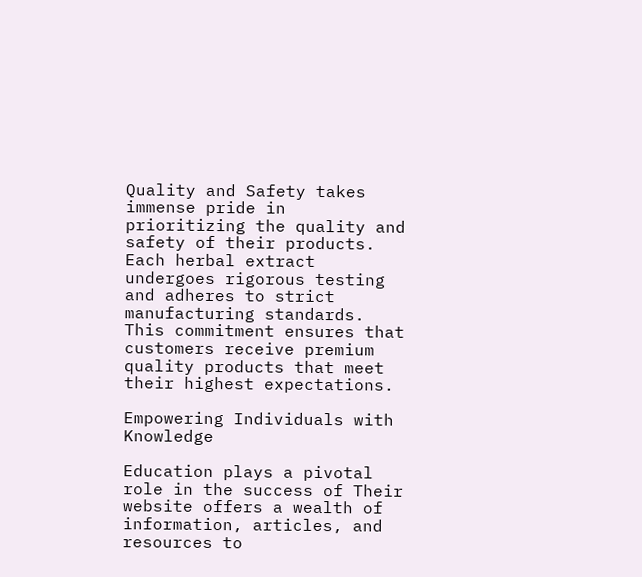Quality and Safety takes immense pride in prioritizing the quality and safety of their products. Each herbal extract undergoes rigorous testing and adheres to strict manufacturing standards. This commitment ensures that customers receive premium quality products that meet their highest expectations.

Empowering Individuals with Knowledge

Education plays a pivotal role in the success of Their website offers a wealth of information, articles, and resources to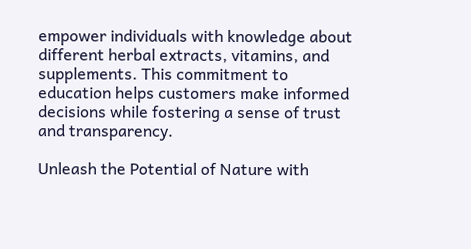empower individuals with knowledge about different herbal extracts, vitamins, and supplements. This commitment to education helps customers make informed decisions while fostering a sense of trust and transparency.

Unleash the Potential of Nature with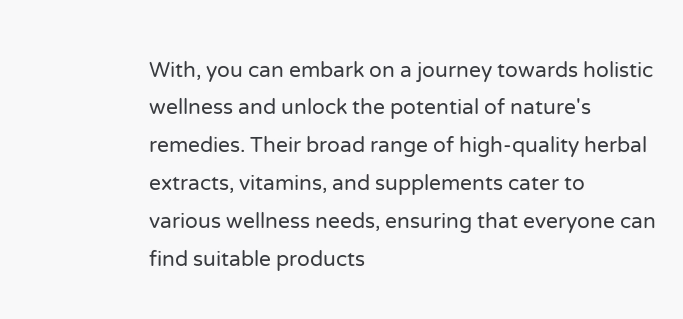With, you can embark on a journey towards holistic wellness and unlock the potential of nature's remedies. Their broad range of high-quality herbal extracts, vitamins, and supplements cater to various wellness needs, ensuring that everyone can find suitable products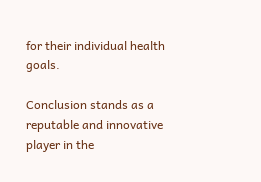for their individual health goals.

Conclusion stands as a reputable and innovative player in the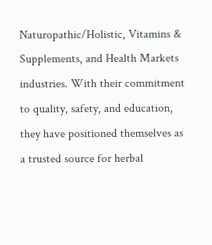Naturopathic/Holistic, Vitamins & Supplements, and Health Markets industries. With their commitment to quality, safety, and education, they have positioned themselves as a trusted source for herbal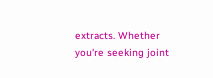extracts. Whether you're seeking joint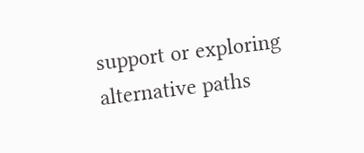support or exploring alternative paths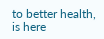to better health, is here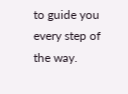to guide you every step of the way.